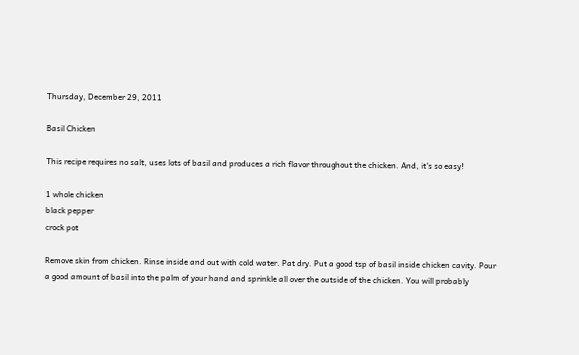Thursday, December 29, 2011

Basil Chicken

This recipe requires no salt, uses lots of basil and produces a rich flavor throughout the chicken. And, it's so easy!

1 whole chicken
black pepper
crock pot

Remove skin from chicken. Rinse inside and out with cold water. Pat dry. Put a good tsp of basil inside chicken cavity. Pour a good amount of basil into the palm of your hand and sprinkle all over the outside of the chicken. You will probably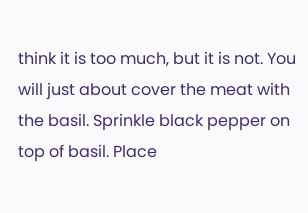think it is too much, but it is not. You will just about cover the meat with the basil. Sprinkle black pepper on top of basil. Place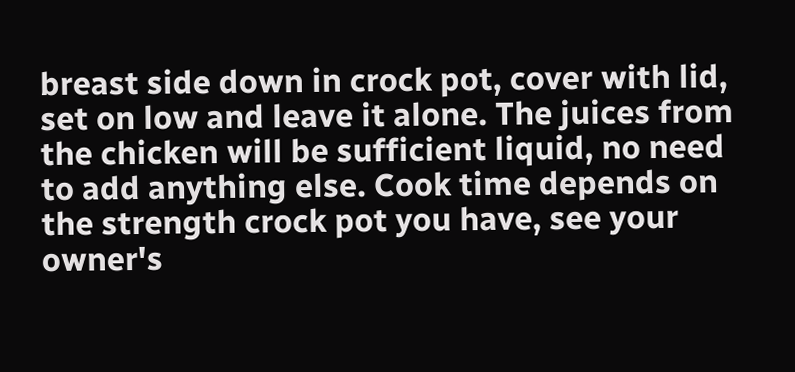breast side down in crock pot, cover with lid, set on low and leave it alone. The juices from the chicken will be sufficient liquid, no need to add anything else. Cook time depends on the strength crock pot you have, see your owner's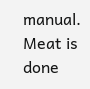manual. Meat is done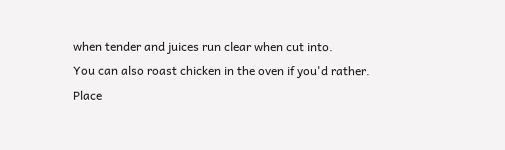when tender and juices run clear when cut into.
You can also roast chicken in the oven if you'd rather. Place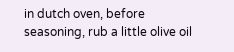in dutch oven, before seasoning, rub a little olive oil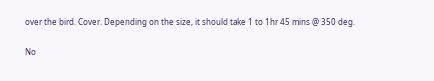over the bird. Cover. Depending on the size, it should take 1 to 1hr 45 mins @ 350 deg.

No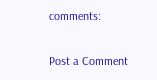comments:

Post a Comment